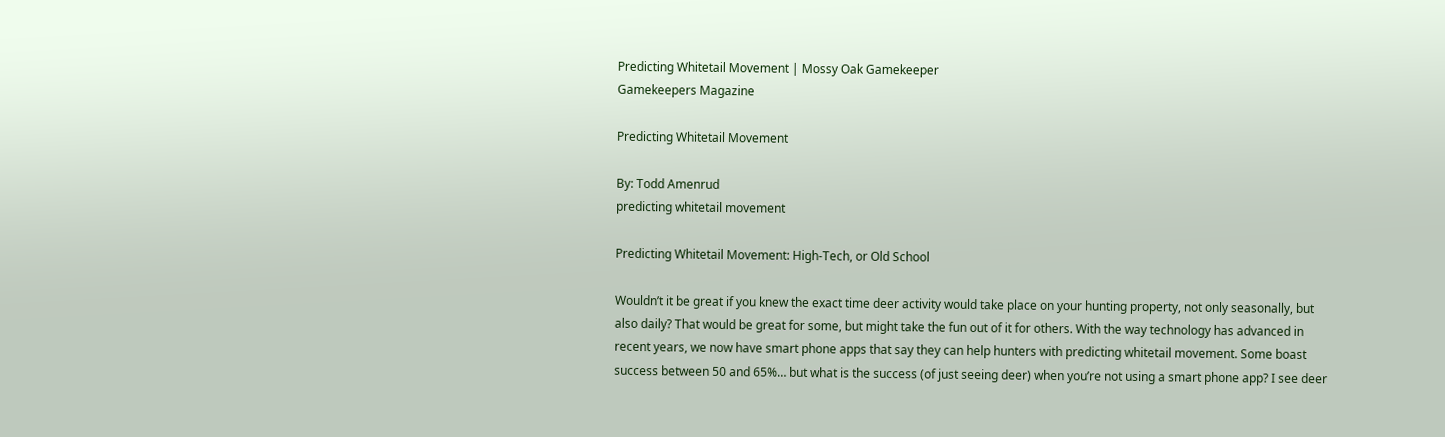Predicting Whitetail Movement | Mossy Oak Gamekeeper
Gamekeepers Magazine

Predicting Whitetail Movement

By: Todd Amenrud
predicting whitetail movement

Predicting Whitetail Movement: High-Tech, or Old School

Wouldn’t it be great if you knew the exact time deer activity would take place on your hunting property, not only seasonally, but also daily? That would be great for some, but might take the fun out of it for others. With the way technology has advanced in recent years, we now have smart phone apps that say they can help hunters with predicting whitetail movement. Some boast success between 50 and 65%… but what is the success (of just seeing deer) when you’re not using a smart phone app? I see deer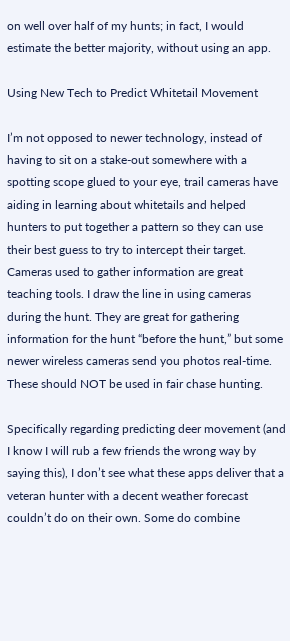on well over half of my hunts; in fact, I would estimate the better majority, without using an app.

Using New Tech to Predict Whitetail Movement

I’m not opposed to newer technology, instead of having to sit on a stake-out somewhere with a spotting scope glued to your eye, trail cameras have aiding in learning about whitetails and helped hunters to put together a pattern so they can use their best guess to try to intercept their target. Cameras used to gather information are great teaching tools. I draw the line in using cameras during the hunt. They are great for gathering information for the hunt “before the hunt,” but some newer wireless cameras send you photos real-time. These should NOT be used in fair chase hunting.

Specifically regarding predicting deer movement (and I know I will rub a few friends the wrong way by saying this), I don’t see what these apps deliver that a veteran hunter with a decent weather forecast couldn’t do on their own. Some do combine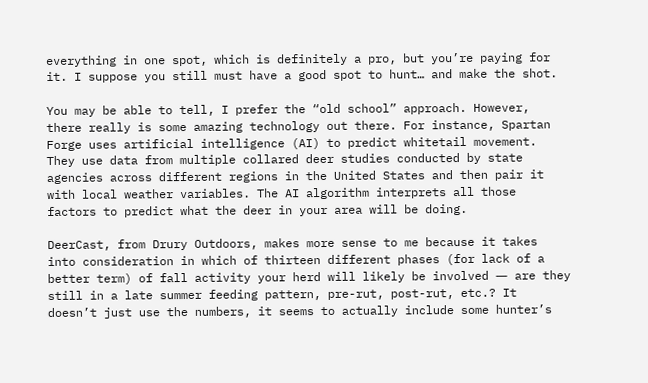everything in one spot, which is definitely a pro, but you’re paying for it. I suppose you still must have a good spot to hunt… and make the shot.

You may be able to tell, I prefer the “old school” approach. However, there really is some amazing technology out there. For instance, Spartan Forge uses artificial intelligence (AI) to predict whitetail movement. They use data from multiple collared deer studies conducted by state agencies across different regions in the United States and then pair it with local weather variables. The AI algorithm interprets all those factors to predict what the deer in your area will be doing.

DeerCast, from Drury Outdoors, makes more sense to me because it takes into consideration in which of thirteen different phases (for lack of a better term) of fall activity your herd will likely be involved ― are they still in a late summer feeding pattern, pre-rut, post-rut, etc.? It doesn’t just use the numbers, it seems to actually include some hunter’s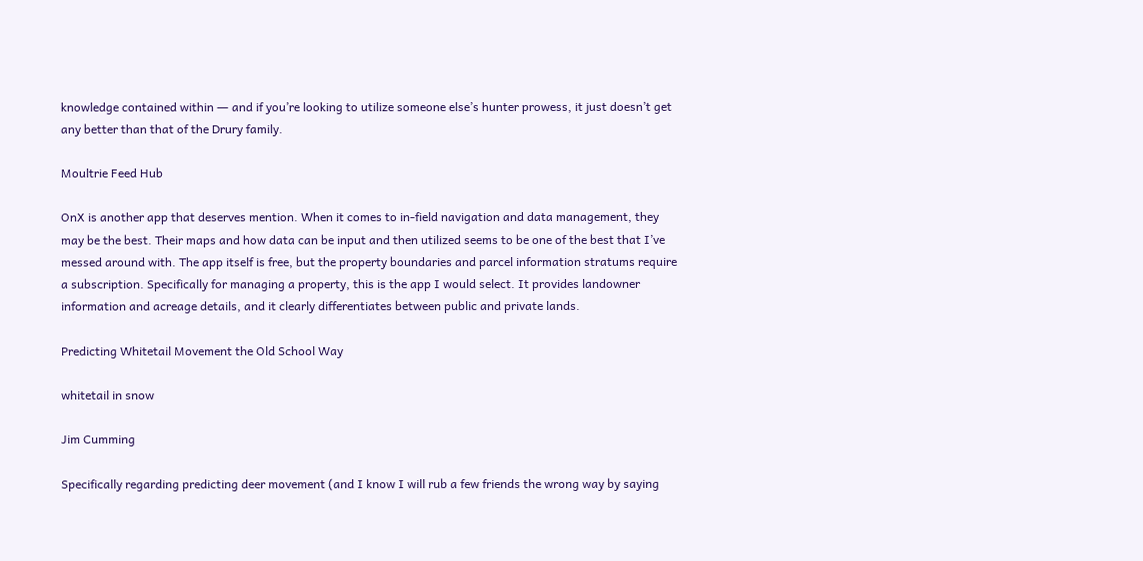knowledge contained within ― and if you’re looking to utilize someone else’s hunter prowess, it just doesn’t get any better than that of the Drury family.

Moultrie Feed Hub

OnX is another app that deserves mention. When it comes to in-field navigation and data management, they may be the best. Their maps and how data can be input and then utilized seems to be one of the best that I’ve messed around with. The app itself is free, but the property boundaries and parcel information stratums require a subscription. Specifically for managing a property, this is the app I would select. It provides landowner information and acreage details, and it clearly differentiates between public and private lands.

Predicting Whitetail Movement the Old School Way

whitetail in snow

Jim Cumming

Specifically regarding predicting deer movement (and I know I will rub a few friends the wrong way by saying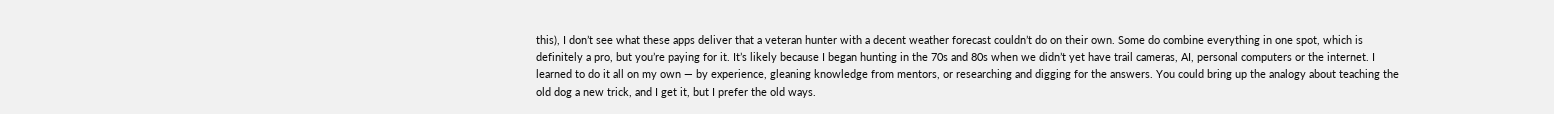this), I don’t see what these apps deliver that a veteran hunter with a decent weather forecast couldn’t do on their own. Some do combine everything in one spot, which is definitely a pro, but you’re paying for it. It’s likely because I began hunting in the 70s and 80s when we didn’t yet have trail cameras, AI, personal computers or the internet. I learned to do it all on my own ― by experience, gleaning knowledge from mentors, or researching and digging for the answers. You could bring up the analogy about teaching the old dog a new trick, and I get it, but I prefer the old ways.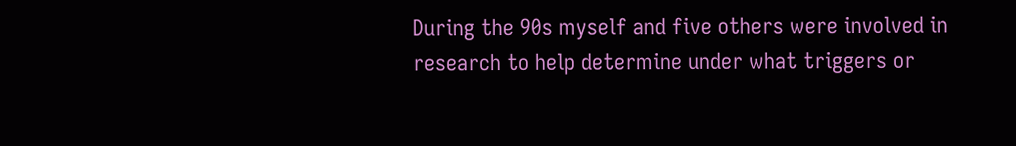During the 90s myself and five others were involved in research to help determine under what triggers or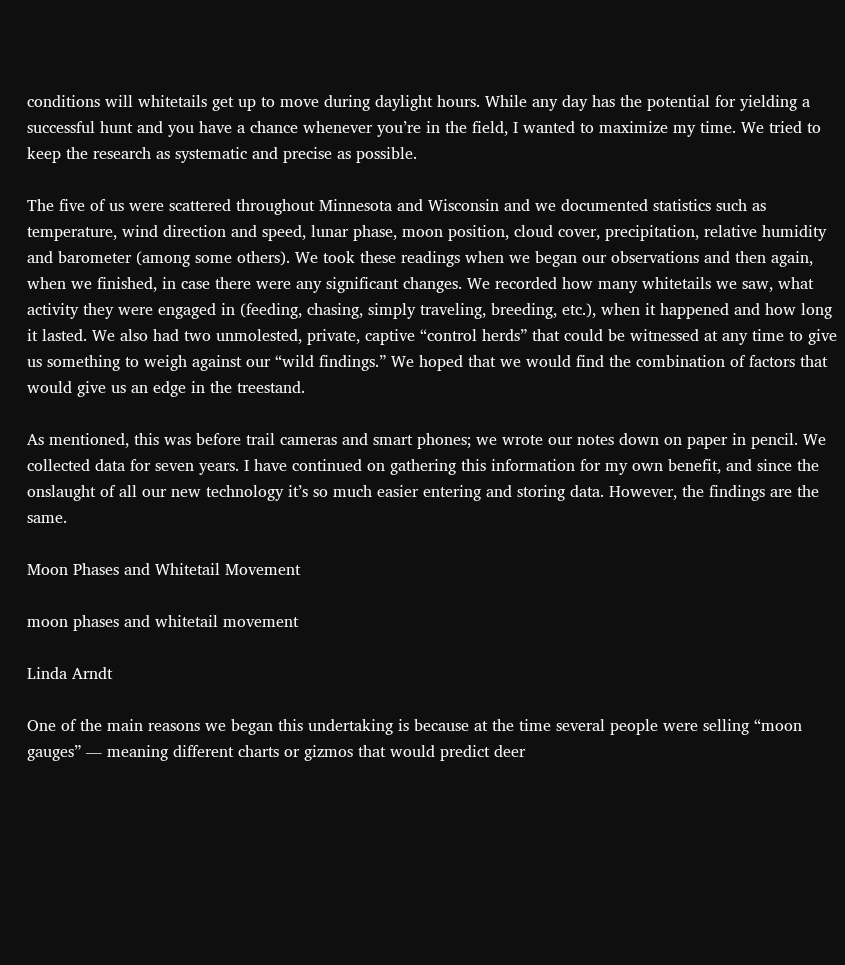conditions will whitetails get up to move during daylight hours. While any day has the potential for yielding a successful hunt and you have a chance whenever you’re in the field, I wanted to maximize my time. We tried to keep the research as systematic and precise as possible.

The five of us were scattered throughout Minnesota and Wisconsin and we documented statistics such as temperature, wind direction and speed, lunar phase, moon position, cloud cover, precipitation, relative humidity and barometer (among some others). We took these readings when we began our observations and then again, when we finished, in case there were any significant changes. We recorded how many whitetails we saw, what activity they were engaged in (feeding, chasing, simply traveling, breeding, etc.), when it happened and how long it lasted. We also had two unmolested, private, captive “control herds” that could be witnessed at any time to give us something to weigh against our “wild findings.” We hoped that we would find the combination of factors that would give us an edge in the treestand.

As mentioned, this was before trail cameras and smart phones; we wrote our notes down on paper in pencil. We collected data for seven years. I have continued on gathering this information for my own benefit, and since the onslaught of all our new technology it’s so much easier entering and storing data. However, the findings are the same.

Moon Phases and Whitetail Movement

moon phases and whitetail movement

Linda Arndt

One of the main reasons we began this undertaking is because at the time several people were selling “moon gauges” ― meaning different charts or gizmos that would predict deer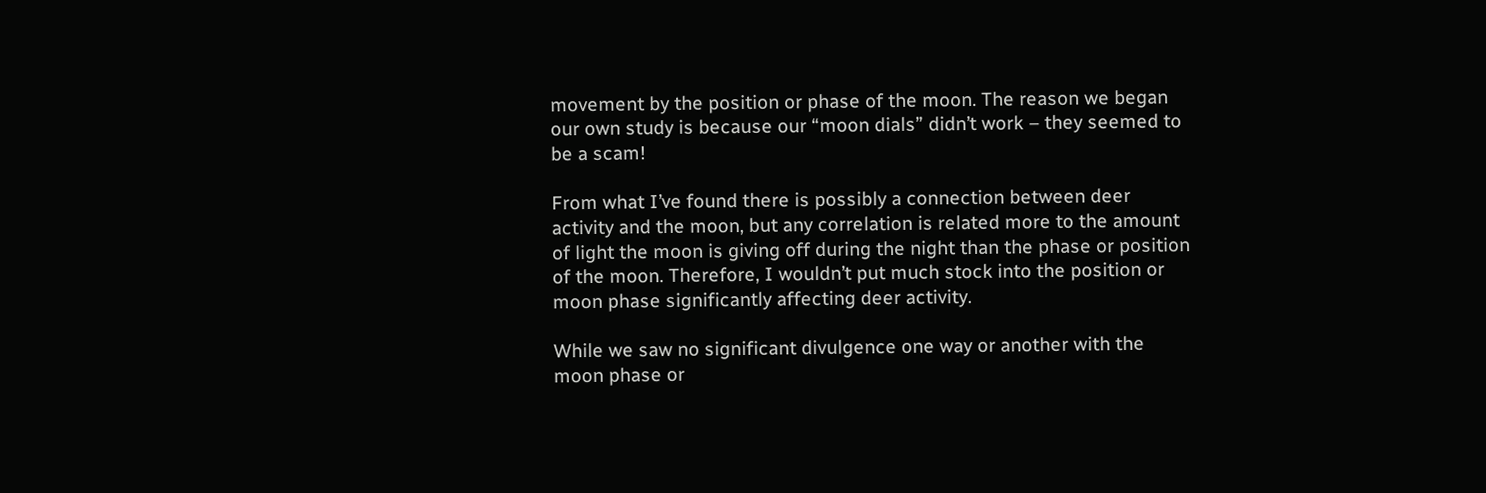movement by the position or phase of the moon. The reason we began our own study is because our “moon dials” didn’t work – they seemed to be a scam!

From what I’ve found there is possibly a connection between deer activity and the moon, but any correlation is related more to the amount of light the moon is giving off during the night than the phase or position of the moon. Therefore, I wouldn’t put much stock into the position or moon phase significantly affecting deer activity.

While we saw no significant divulgence one way or another with the moon phase or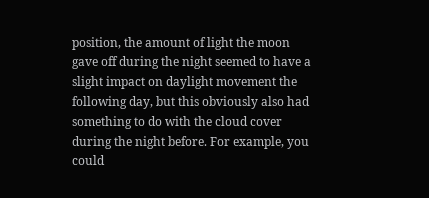position, the amount of light the moon gave off during the night seemed to have a slight impact on daylight movement the following day, but this obviously also had something to do with the cloud cover during the night before. For example, you could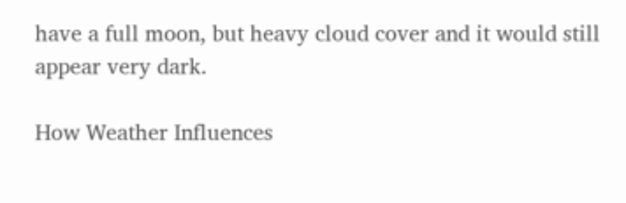have a full moon, but heavy cloud cover and it would still appear very dark.

How Weather Influences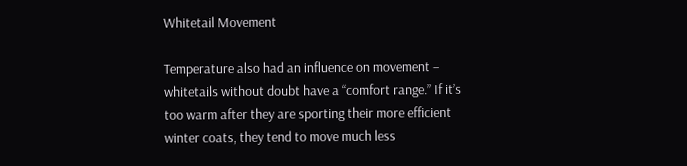Whitetail Movement

Temperature also had an influence on movement – whitetails without doubt have a “comfort range.” If it’s too warm after they are sporting their more efficient winter coats, they tend to move much less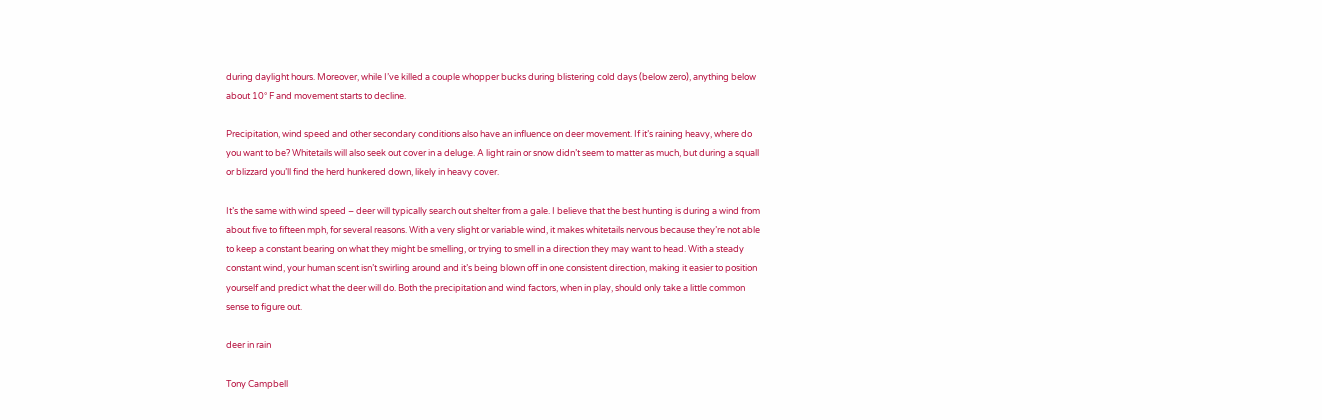during daylight hours. Moreover, while I’ve killed a couple whopper bucks during blistering cold days (below zero), anything below about 10° F and movement starts to decline.

Precipitation, wind speed and other secondary conditions also have an influence on deer movement. If it’s raining heavy, where do you want to be? Whitetails will also seek out cover in a deluge. A light rain or snow didn’t seem to matter as much, but during a squall or blizzard you’ll find the herd hunkered down, likely in heavy cover.

It’s the same with wind speed – deer will typically search out shelter from a gale. I believe that the best hunting is during a wind from about five to fifteen mph, for several reasons. With a very slight or variable wind, it makes whitetails nervous because they’re not able to keep a constant bearing on what they might be smelling, or trying to smell in a direction they may want to head. With a steady constant wind, your human scent isn’t swirling around and it’s being blown off in one consistent direction, making it easier to position yourself and predict what the deer will do. Both the precipitation and wind factors, when in play, should only take a little common sense to figure out.

deer in rain

Tony Campbell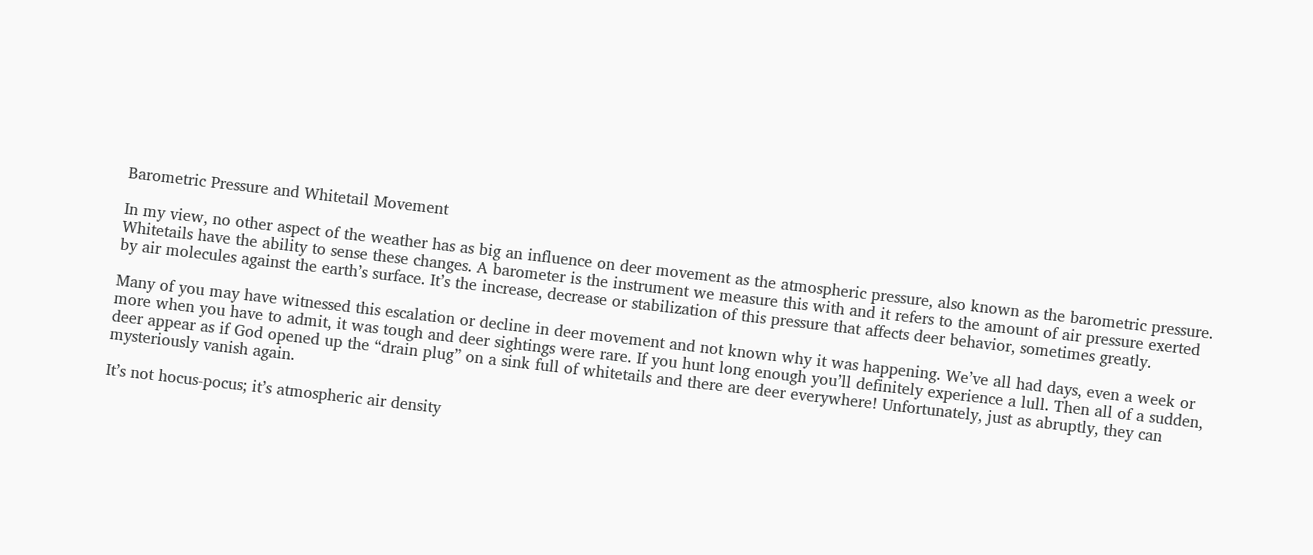Barometric Pressure and Whitetail Movement

In my view, no other aspect of the weather has as big an influence on deer movement as the atmospheric pressure, also known as the barometric pressure. Whitetails have the ability to sense these changes. A barometer is the instrument we measure this with and it refers to the amount of air pressure exerted by air molecules against the earth’s surface. It’s the increase, decrease or stabilization of this pressure that affects deer behavior, sometimes greatly.

Many of you may have witnessed this escalation or decline in deer movement and not known why it was happening. We’ve all had days, even a week or more when you have to admit, it was tough and deer sightings were rare. If you hunt long enough you’ll definitely experience a lull. Then all of a sudden, deer appear as if God opened up the “drain plug” on a sink full of whitetails and there are deer everywhere! Unfortunately, just as abruptly, they can mysteriously vanish again.

It’s not hocus-pocus; it’s atmospheric air density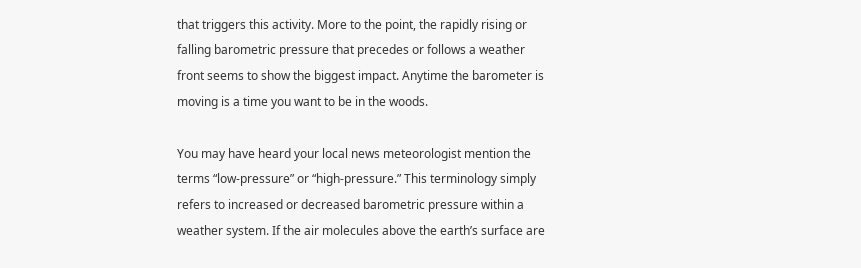that triggers this activity. More to the point, the rapidly rising or falling barometric pressure that precedes or follows a weather front seems to show the biggest impact. Anytime the barometer is moving is a time you want to be in the woods.

You may have heard your local news meteorologist mention the terms “low-pressure” or “high-pressure.” This terminology simply refers to increased or decreased barometric pressure within a weather system. If the air molecules above the earth’s surface are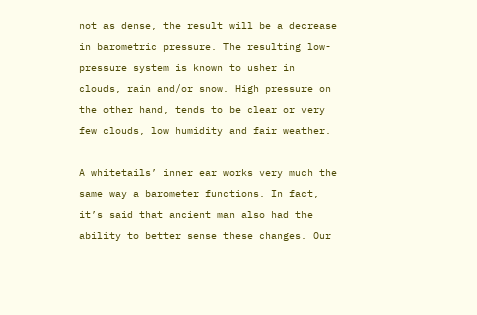not as dense, the result will be a decrease in barometric pressure. The resulting low-pressure system is known to usher in clouds, rain and/or snow. High pressure on the other hand, tends to be clear or very few clouds, low humidity and fair weather.

A whitetails’ inner ear works very much the same way a barometer functions. In fact, it’s said that ancient man also had the ability to better sense these changes. Our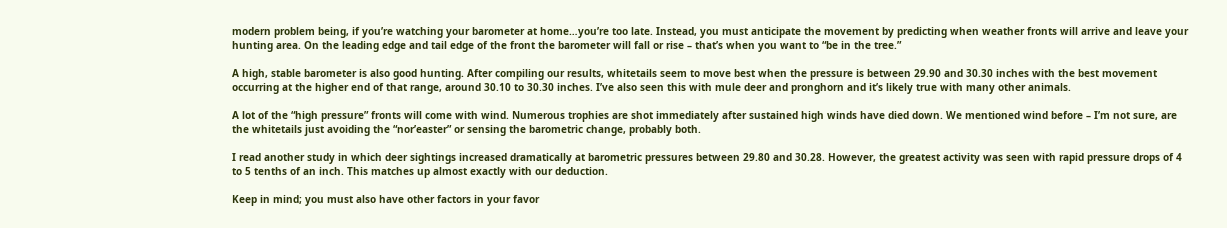modern problem being, if you’re watching your barometer at home…you’re too late. Instead, you must anticipate the movement by predicting when weather fronts will arrive and leave your hunting area. On the leading edge and tail edge of the front the barometer will fall or rise – that’s when you want to “be in the tree.”

A high, stable barometer is also good hunting. After compiling our results, whitetails seem to move best when the pressure is between 29.90 and 30.30 inches with the best movement occurring at the higher end of that range, around 30.10 to 30.30 inches. I’ve also seen this with mule deer and pronghorn and it’s likely true with many other animals.

A lot of the “high pressure” fronts will come with wind. Numerous trophies are shot immediately after sustained high winds have died down. We mentioned wind before – I’m not sure, are the whitetails just avoiding the “nor’easter” or sensing the barometric change, probably both.

I read another study in which deer sightings increased dramatically at barometric pressures between 29.80 and 30.28. However, the greatest activity was seen with rapid pressure drops of 4 to 5 tenths of an inch. This matches up almost exactly with our deduction.

Keep in mind; you must also have other factors in your favor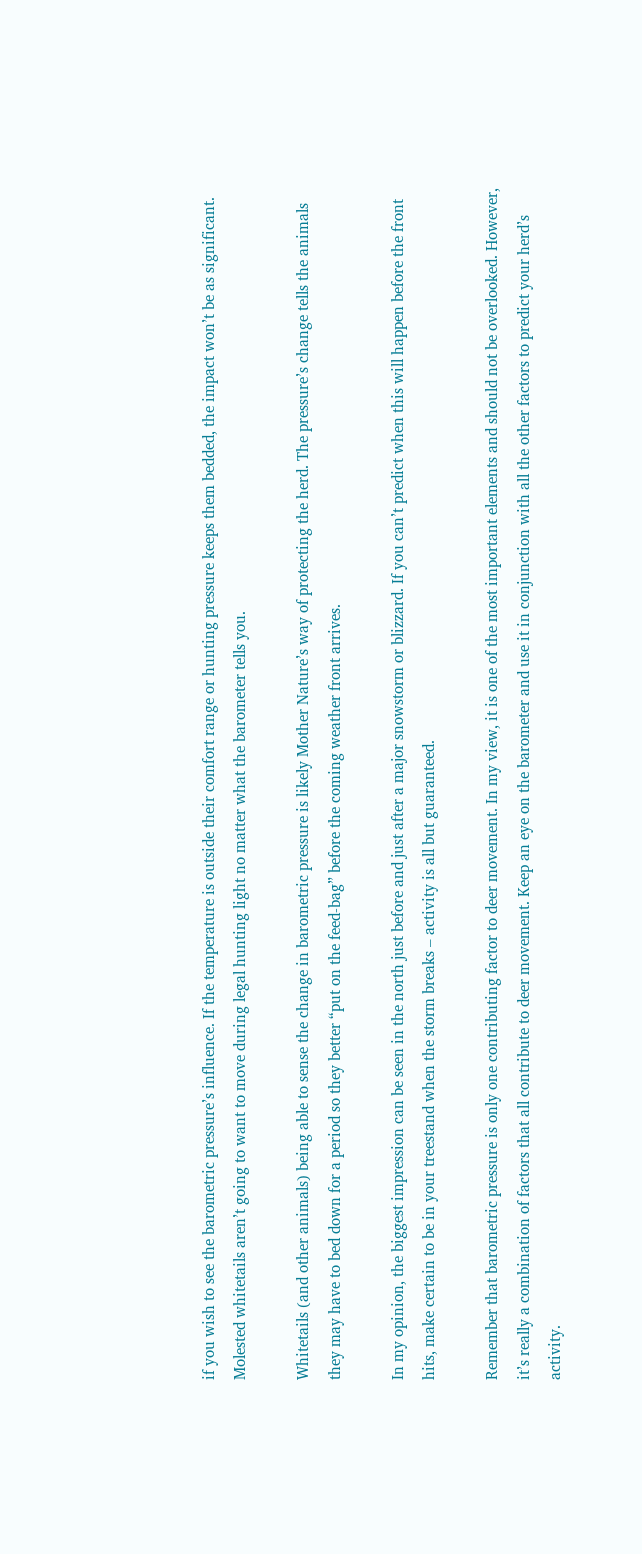if you wish to see the barometric pressure’s influence. If the temperature is outside their comfort range or hunting pressure keeps them bedded, the impact won’t be as significant. Molested whitetails aren’t going to want to move during legal hunting light no matter what the barometer tells you.

Whitetails (and other animals) being able to sense the change in barometric pressure is likely Mother Nature’s way of protecting the herd. The pressure’s change tells the animals they may have to bed down for a period so they better “put on the feed-bag” before the coming weather front arrives.

In my opinion, the biggest impression can be seen in the north just before and just after a major snowstorm or blizzard. If you can’t predict when this will happen before the front hits, make certain to be in your treestand when the storm breaks – activity is all but guaranteed.

Remember that barometric pressure is only one contributing factor to deer movement. In my view, it is one of the most important elements and should not be overlooked. However, it’s really a combination of factors that all contribute to deer movement. Keep an eye on the barometer and use it in conjunction with all the other factors to predict your herd’s activity.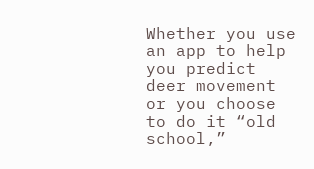Whether you use an app to help you predict deer movement or you choose to do it “old school,”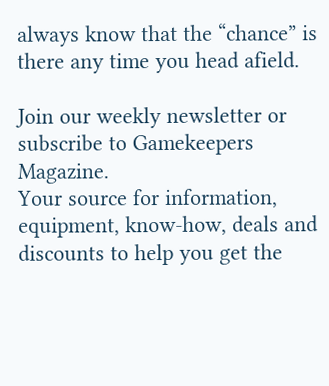always know that the “chance” is there any time you head afield.

Join our weekly newsletter or subscribe to Gamekeepers Magazine.
Your source for information, equipment, know-how, deals and discounts to help you get the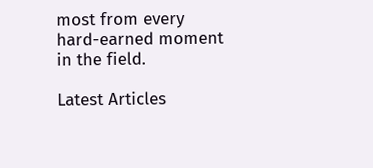most from every hard-earned moment in the field.

Latest Articles